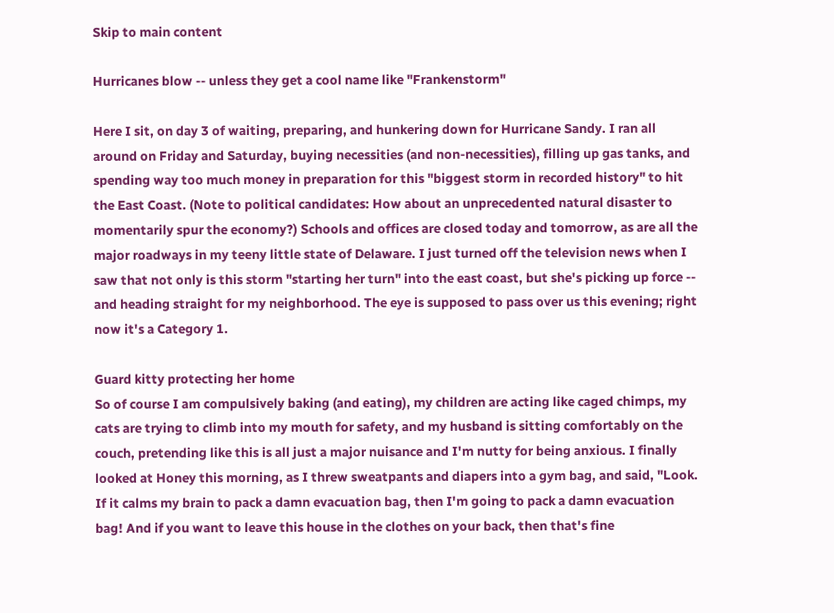Skip to main content

Hurricanes blow -- unless they get a cool name like "Frankenstorm"

Here I sit, on day 3 of waiting, preparing, and hunkering down for Hurricane Sandy. I ran all around on Friday and Saturday, buying necessities (and non-necessities), filling up gas tanks, and spending way too much money in preparation for this "biggest storm in recorded history" to hit the East Coast. (Note to political candidates: How about an unprecedented natural disaster to momentarily spur the economy?) Schools and offices are closed today and tomorrow, as are all the major roadways in my teeny little state of Delaware. I just turned off the television news when I saw that not only is this storm "starting her turn" into the east coast, but she's picking up force -- and heading straight for my neighborhood. The eye is supposed to pass over us this evening; right now it's a Category 1.

Guard kitty protecting her home
So of course I am compulsively baking (and eating), my children are acting like caged chimps, my cats are trying to climb into my mouth for safety, and my husband is sitting comfortably on the couch, pretending like this is all just a major nuisance and I'm nutty for being anxious. I finally looked at Honey this morning, as I threw sweatpants and diapers into a gym bag, and said, "Look. If it calms my brain to pack a damn evacuation bag, then I'm going to pack a damn evacuation bag! And if you want to leave this house in the clothes on your back, then that's fine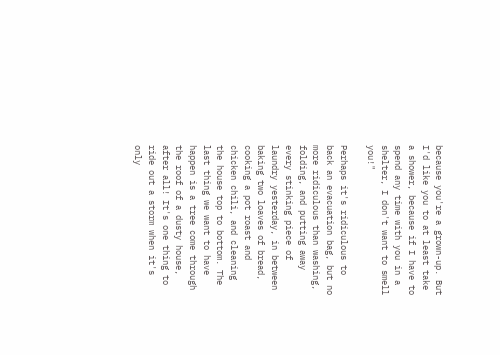because you're a grown-up. But I'd like you to at least take a shower, because if I have to spend any time with you in a shelter, I don't want to smell you!"

Perhaps it's ridiculous to back an evacuation bag, but no more ridiculous than washing, folding, and putting away every stinking piece of laundry yesterday, in between baking two loaves of bread, cooking a pot roast and chicken chili, and cleaning the house top to bottom. The last thing we want to have happen is a tree come through the roof of a dusty house, after all! It's one thing to ride out a storm when it's only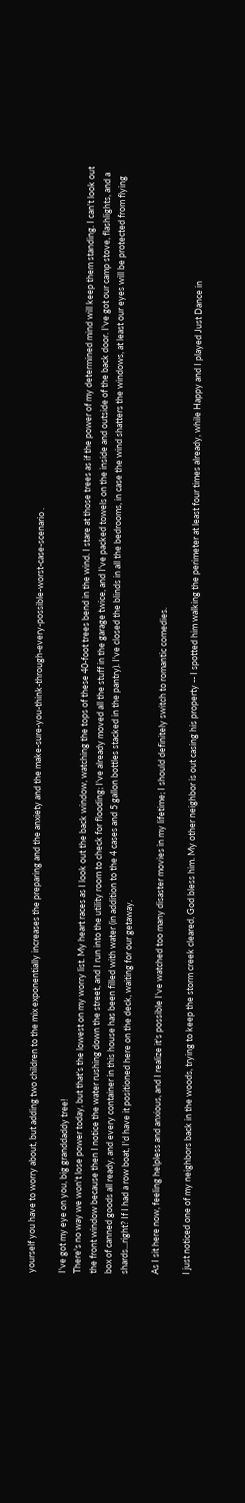yourself you have to worry about, but adding two children to the mix exponentially increases the preparing and the anxiety and the make-sure-you-think-through-every-possible-worst-case-scenario .

I've got my eye on you, big granddaddy tree!
There's no way we won't lose power today, but that's the lowest on my worry list. My heart races as I look out the back window, watching the tops of these 40-foot trees bend in the wind. I stare at those trees as if the power of my determined mind will keep them standing. I can't look out the front window because then I notice the water rushing down the street, and I run into the utility room to check for flooding; I've already moved all the stuff in the garage twice, and I've packed towels on the inside and outside of the back door. I've got our camp stove, flashlights, and a box of canned goods all ready, and every container in this house has been filled with water (in addition to the 4 cases and 5 gallon bottles stacked in the pantry). I've closed the blinds in all the bedrooms, in case the wind shatters the windows, at least our eyes will be protected from flying shards...right? If I had a row boat, I'd have it positioned here on the deck, waiting for our getaway.

As I sit here now, feeling helpless and anxious, and I realize it's possible I've watched too many disaster movies in my lifetime; I should definitely switch to romantic comedies.

I just noticed one of my neighbors back in the woods, trying to keep the storm creek cleared, God bless him. My other neighbor is out casing his property -- I spotted him walking the perimeter at least four times already, while Happy and I played Just Dance in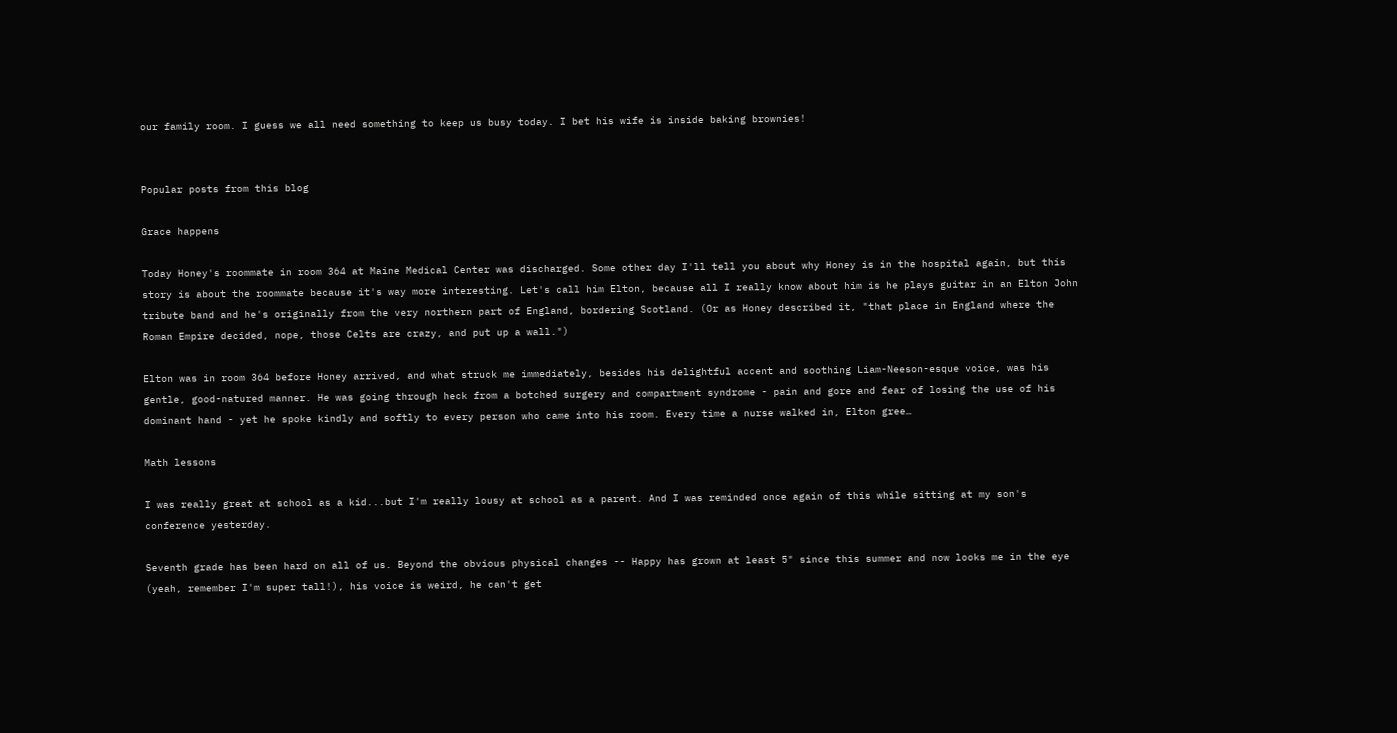our family room. I guess we all need something to keep us busy today. I bet his wife is inside baking brownies!


Popular posts from this blog

Grace happens

Today Honey's roommate in room 364 at Maine Medical Center was discharged. Some other day I'll tell you about why Honey is in the hospital again, but this story is about the roommate because it's way more interesting. Let's call him Elton, because all I really know about him is he plays guitar in an Elton John tribute band and he's originally from the very northern part of England, bordering Scotland. (Or as Honey described it, "that place in England where the Roman Empire decided, nope, those Celts are crazy, and put up a wall.")

Elton was in room 364 before Honey arrived, and what struck me immediately, besides his delightful accent and soothing Liam-Neeson-esque voice, was his gentle, good-natured manner. He was going through heck from a botched surgery and compartment syndrome - pain and gore and fear of losing the use of his dominant hand - yet he spoke kindly and softly to every person who came into his room. Every time a nurse walked in, Elton gree…

Math lessons

I was really great at school as a kid...but I'm really lousy at school as a parent. And I was reminded once again of this while sitting at my son's conference yesterday.

Seventh grade has been hard on all of us. Beyond the obvious physical changes -- Happy has grown at least 5" since this summer and now looks me in the eye (yeah, remember I'm super tall!), his voice is weird, he can't get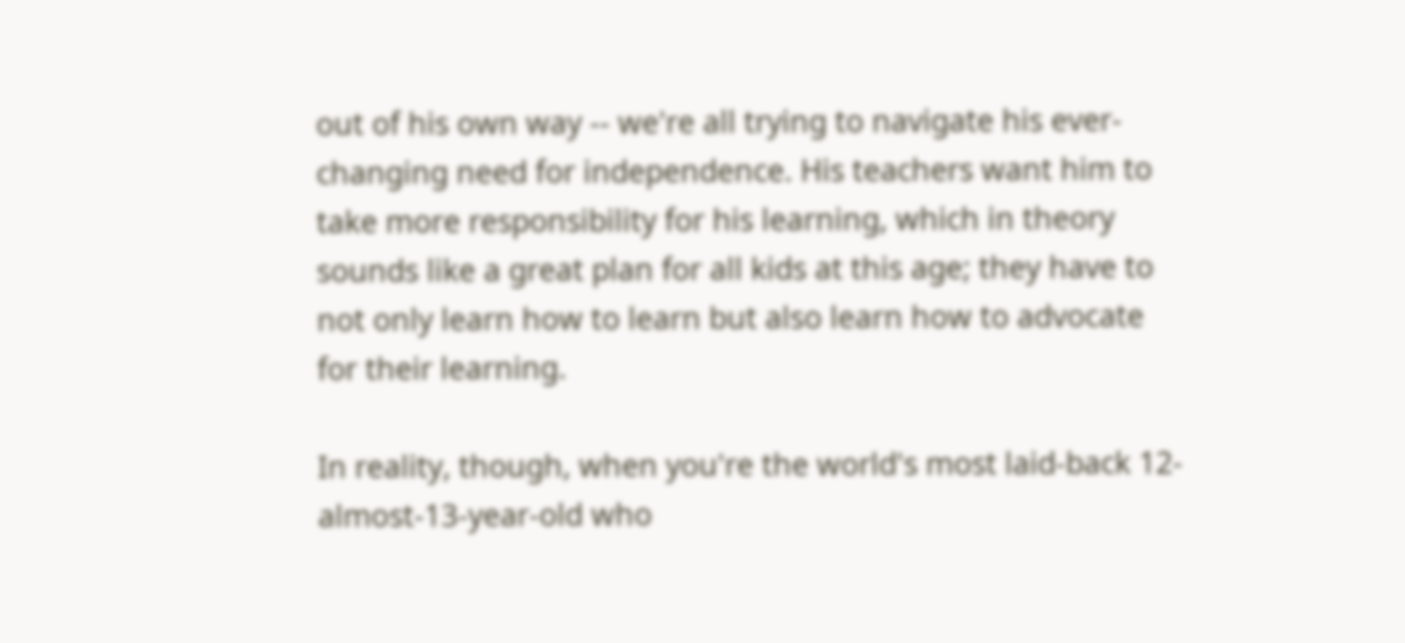out of his own way -- we're all trying to navigate his ever-changing need for independence. His teachers want him to take more responsibility for his learning, which in theory sounds like a great plan for all kids at this age; they have to not only learn how to learn but also learn how to advocate for their learning.

In reality, though, when you're the world's most laid-back 12-almost-13-year-old who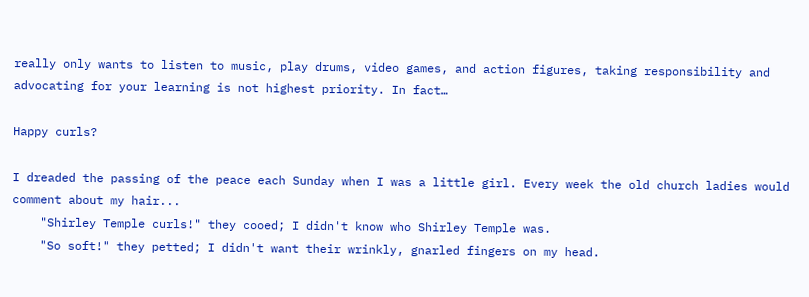really only wants to listen to music, play drums, video games, and action figures, taking responsibility and advocating for your learning is not highest priority. In fact…

Happy curls?

I dreaded the passing of the peace each Sunday when I was a little girl. Every week the old church ladies would comment about my hair...
    "Shirley Temple curls!" they cooed; I didn't know who Shirley Temple was.
    "So soft!" they petted; I didn't want their wrinkly, gnarled fingers on my head.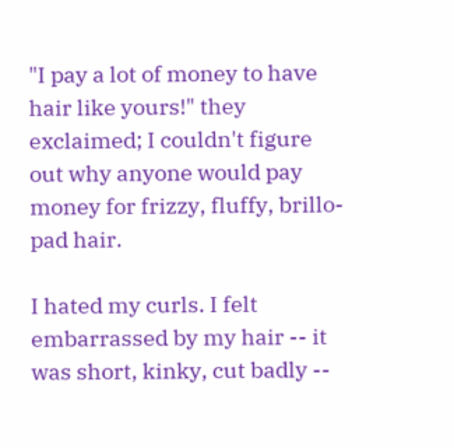"I pay a lot of money to have hair like yours!" they exclaimed; I couldn't figure out why anyone would pay money for frizzy, fluffy, brillo-pad hair.

I hated my curls. I felt embarrassed by my hair -- it was short, kinky, cut badly --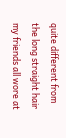quite different from the long straight hair my friends all wore at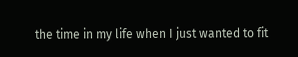the time in my life when I just wanted to fit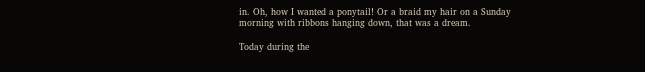in. Oh, how I wanted a ponytail! Or a braid my hair on a Sunday morning with ribbons hanging down, that was a dream.

Today during the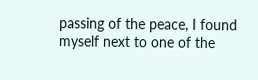passing of the peace, I found myself next to one of the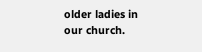older ladies in our church.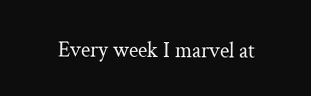Every week I marvel at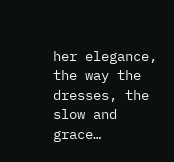her elegance, the way the dresses, the slow and grace…